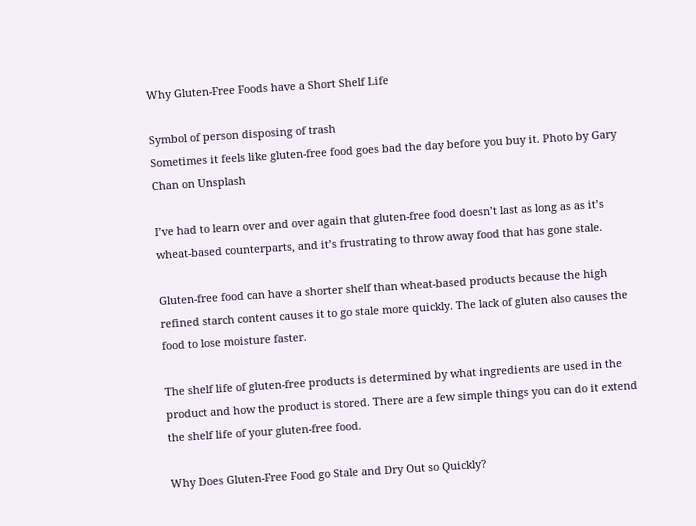Why Gluten-Free Foods have a Short Shelf Life

Symbol of person disposing of trash
Sometimes it feels like gluten-free food goes bad the day before you buy it. Photo by Gary Chan on Unsplash

I’ve had to learn over and over again that gluten-free food doesn’t last as long as as it’s wheat-based counterparts, and it’s frustrating to throw away food that has gone stale.

Gluten-free food can have a shorter shelf than wheat-based products because the high refined starch content causes it to go stale more quickly. The lack of gluten also causes the food to lose moisture faster.

The shelf life of gluten-free products is determined by what ingredients are used in the product and how the product is stored. There are a few simple things you can do it extend the shelf life of your gluten-free food.

Why Does Gluten-Free Food go Stale and Dry Out so Quickly?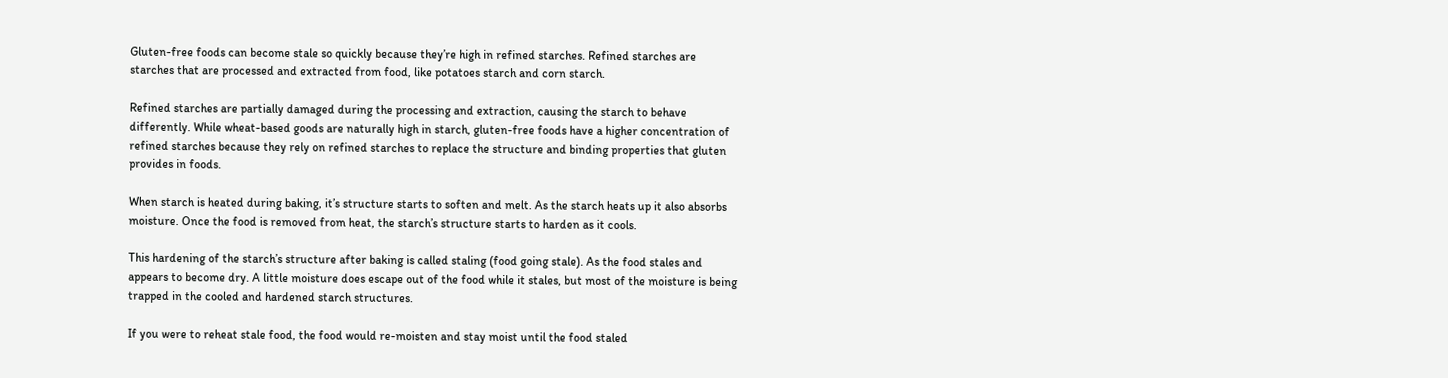Gluten-free foods can become stale so quickly because they’re high in refined starches. Refined starches are starches that are processed and extracted from food, like potatoes starch and corn starch.

Refined starches are partially damaged during the processing and extraction, causing the starch to behave differently. While wheat-based goods are naturally high in starch, gluten-free foods have a higher concentration of refined starches because they rely on refined starches to replace the structure and binding properties that gluten provides in foods.

When starch is heated during baking, it’s structure starts to soften and melt. As the starch heats up it also absorbs moisture. Once the food is removed from heat, the starch’s structure starts to harden as it cools.

This hardening of the starch’s structure after baking is called staling (food going stale). As the food stales and appears to become dry. A little moisture does escape out of the food while it stales, but most of the moisture is being trapped in the cooled and hardened starch structures.

If you were to reheat stale food, the food would re-moisten and stay moist until the food staled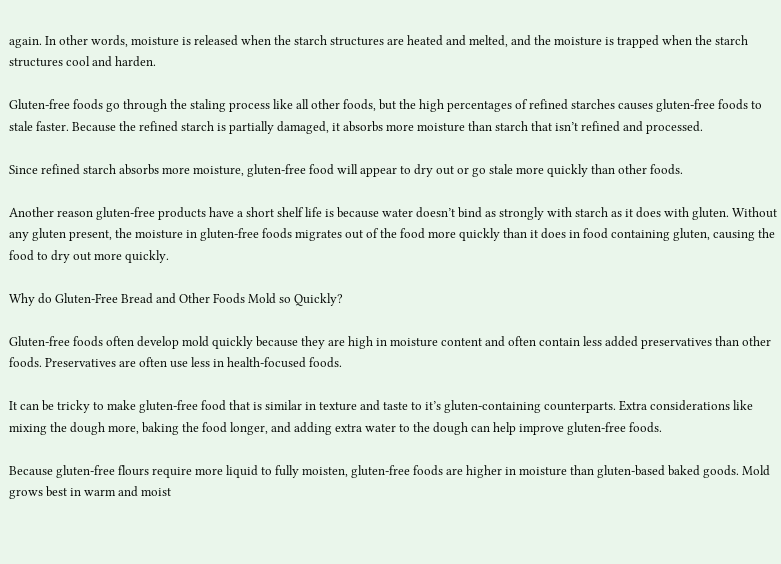again. In other words, moisture is released when the starch structures are heated and melted, and the moisture is trapped when the starch structures cool and harden.

Gluten-free foods go through the staling process like all other foods, but the high percentages of refined starches causes gluten-free foods to stale faster. Because the refined starch is partially damaged, it absorbs more moisture than starch that isn’t refined and processed.

Since refined starch absorbs more moisture, gluten-free food will appear to dry out or go stale more quickly than other foods.

Another reason gluten-free products have a short shelf life is because water doesn’t bind as strongly with starch as it does with gluten. Without any gluten present, the moisture in gluten-free foods migrates out of the food more quickly than it does in food containing gluten, causing the food to dry out more quickly.

Why do Gluten-Free Bread and Other Foods Mold so Quickly?

Gluten-free foods often develop mold quickly because they are high in moisture content and often contain less added preservatives than other foods. Preservatives are often use less in health-focused foods.

It can be tricky to make gluten-free food that is similar in texture and taste to it’s gluten-containing counterparts. Extra considerations like mixing the dough more, baking the food longer, and adding extra water to the dough can help improve gluten-free foods.

Because gluten-free flours require more liquid to fully moisten, gluten-free foods are higher in moisture than gluten-based baked goods. Mold grows best in warm and moist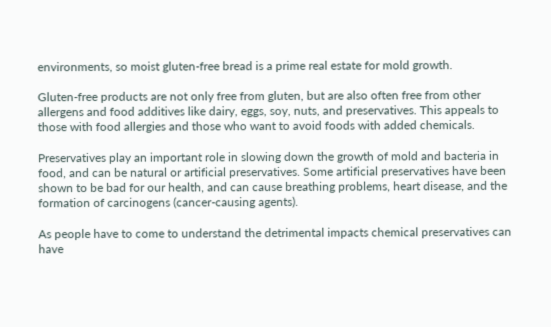environments, so moist gluten-free bread is a prime real estate for mold growth.

Gluten-free products are not only free from gluten, but are also often free from other allergens and food additives like dairy, eggs, soy, nuts, and preservatives. This appeals to those with food allergies and those who want to avoid foods with added chemicals.

Preservatives play an important role in slowing down the growth of mold and bacteria in food, and can be natural or artificial preservatives. Some artificial preservatives have been shown to be bad for our health, and can cause breathing problems, heart disease, and the formation of carcinogens (cancer-causing agents).

As people have to come to understand the detrimental impacts chemical preservatives can have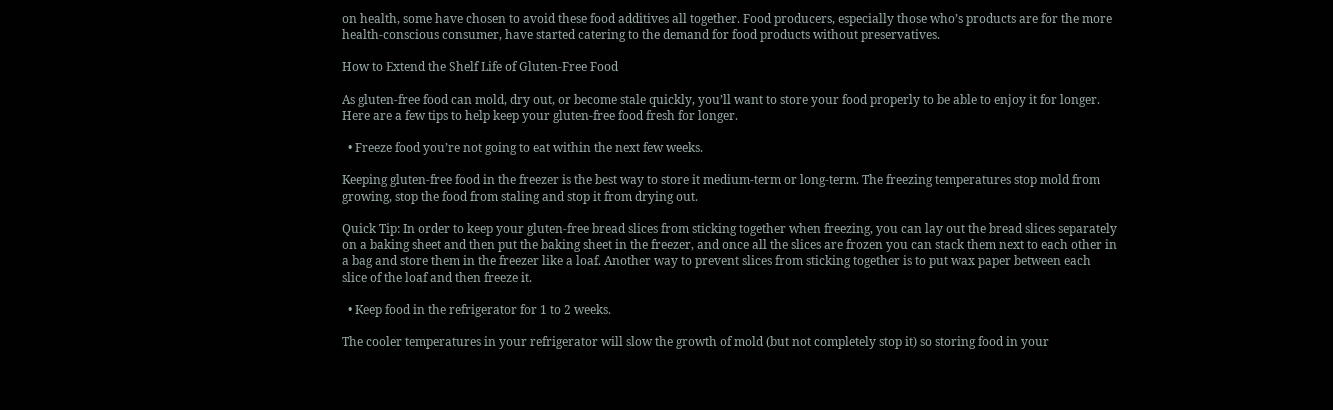on health, some have chosen to avoid these food additives all together. Food producers, especially those who’s products are for the more health-conscious consumer, have started catering to the demand for food products without preservatives.

How to Extend the Shelf Life of Gluten-Free Food

As gluten-free food can mold, dry out, or become stale quickly, you’ll want to store your food properly to be able to enjoy it for longer. Here are a few tips to help keep your gluten-free food fresh for longer.

  • Freeze food you’re not going to eat within the next few weeks.

Keeping gluten-free food in the freezer is the best way to store it medium-term or long-term. The freezing temperatures stop mold from growing, stop the food from staling and stop it from drying out.

Quick Tip: In order to keep your gluten-free bread slices from sticking together when freezing, you can lay out the bread slices separately on a baking sheet and then put the baking sheet in the freezer, and once all the slices are frozen you can stack them next to each other in a bag and store them in the freezer like a loaf. Another way to prevent slices from sticking together is to put wax paper between each slice of the loaf and then freeze it.

  • Keep food in the refrigerator for 1 to 2 weeks.

The cooler temperatures in your refrigerator will slow the growth of mold (but not completely stop it) so storing food in your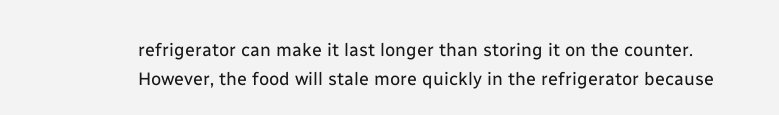refrigerator can make it last longer than storing it on the counter. However, the food will stale more quickly in the refrigerator because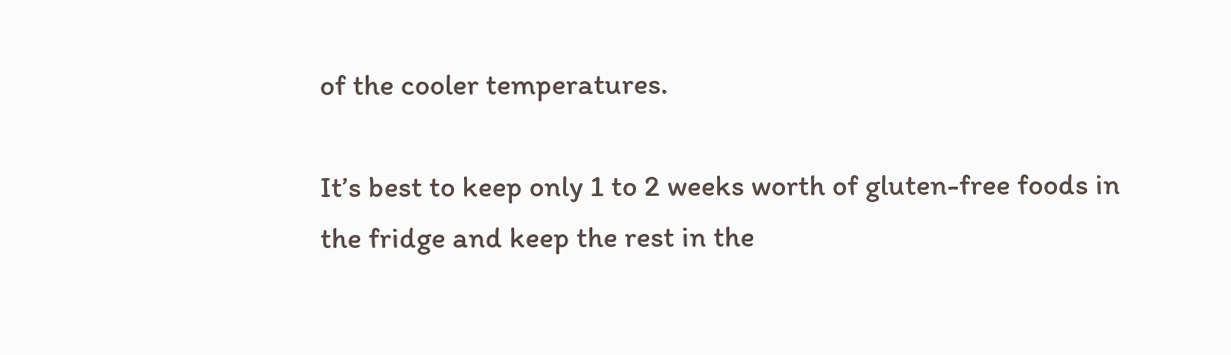of the cooler temperatures.

It’s best to keep only 1 to 2 weeks worth of gluten-free foods in the fridge and keep the rest in the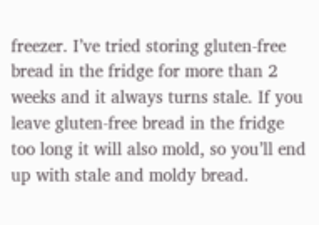freezer. I’ve tried storing gluten-free bread in the fridge for more than 2 weeks and it always turns stale. If you leave gluten-free bread in the fridge too long it will also mold, so you’ll end up with stale and moldy bread.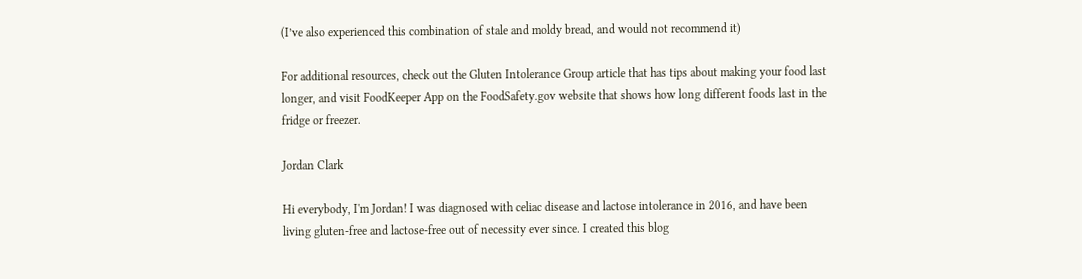(I’ve also experienced this combination of stale and moldy bread, and would not recommend it)

For additional resources, check out the Gluten Intolerance Group article that has tips about making your food last longer, and visit FoodKeeper App on the FoodSafety.gov website that shows how long different foods last in the fridge or freezer.

Jordan Clark

Hi everybody, I'm Jordan! I was diagnosed with celiac disease and lactose intolerance in 2016, and have been living gluten-free and lactose-free out of necessity ever since. I created this blog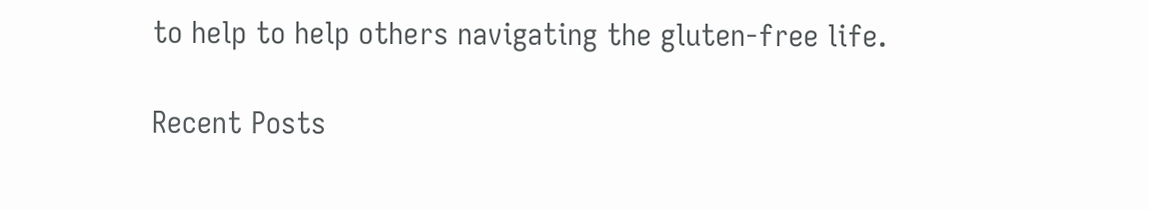to help to help others navigating the gluten-free life.

Recent Posts